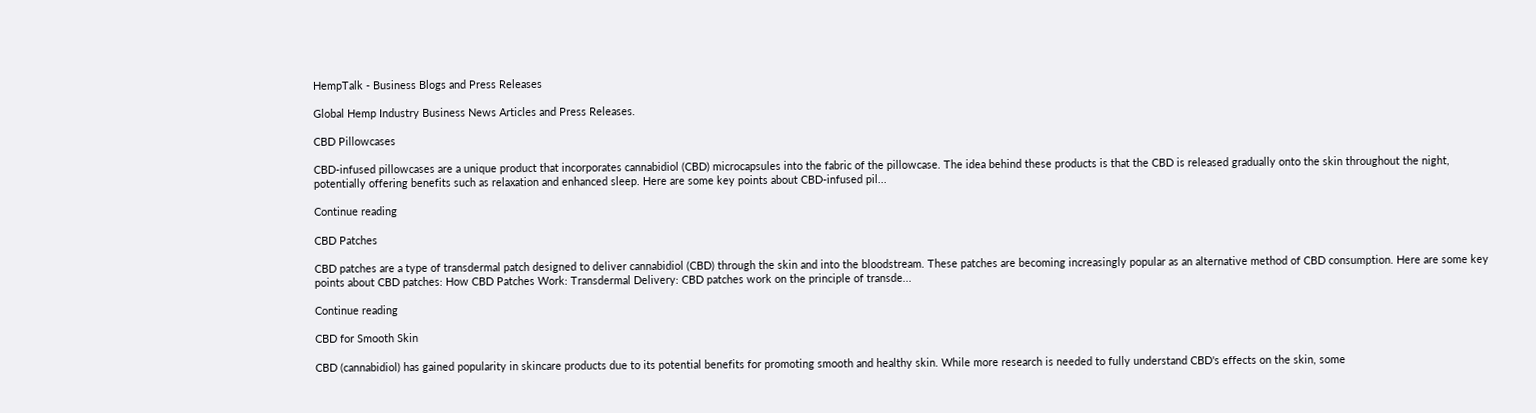HempTalk - Business Blogs and Press Releases

Global Hemp Industry Business News Articles and Press Releases.

CBD Pillowcases

CBD-infused pillowcases are a unique product that incorporates cannabidiol (CBD) microcapsules into the fabric of the pillowcase. The idea behind these products is that the CBD is released gradually onto the skin throughout the night, potentially offering benefits such as relaxation and enhanced sleep. Here are some key points about CBD-infused pil...

Continue reading

CBD Patches

CBD patches are a type of transdermal patch designed to deliver cannabidiol (CBD) through the skin and into the bloodstream. These patches are becoming increasingly popular as an alternative method of CBD consumption. Here are some key points about CBD patches: How CBD Patches Work: Transdermal Delivery: CBD patches work on the principle of transde...

Continue reading

CBD for Smooth Skin

CBD (cannabidiol) has gained popularity in skincare products due to its potential benefits for promoting smooth and healthy skin. While more research is needed to fully understand CBD's effects on the skin, some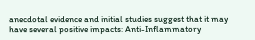anecdotal evidence and initial studies suggest that it may have several positive impacts: Anti-Inflammatory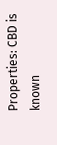Properties: CBD is known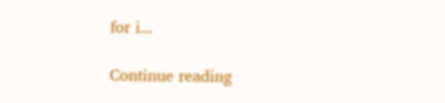for i...

Continue reading